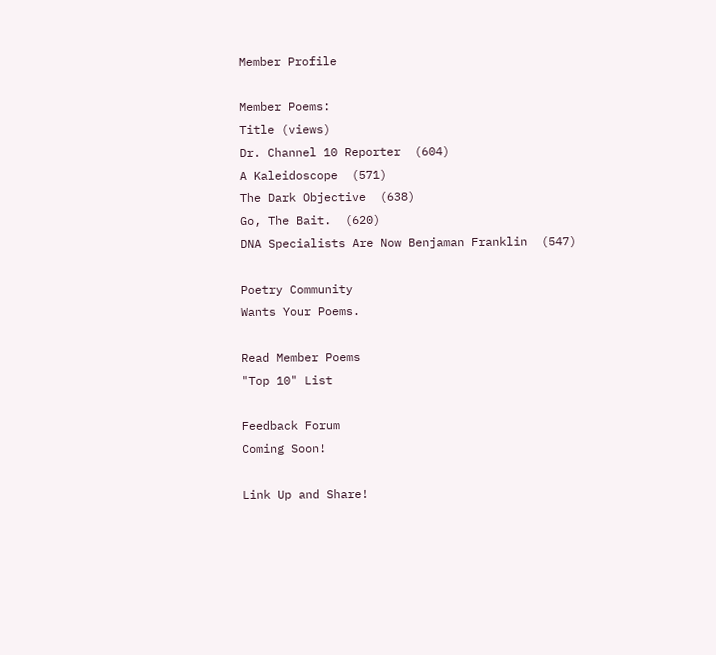Member Profile

Member Poems:
Title (views)
Dr. Channel 10 Reporter  (604)
A Kaleidoscope  (571)
The Dark Objective  (638)
Go, The Bait.  (620)
DNA Specialists Are Now Benjaman Franklin  (547)

Poetry Community
Wants Your Poems.

Read Member Poems
"Top 10" List

Feedback Forum
Coming Soon!

Link Up and Share!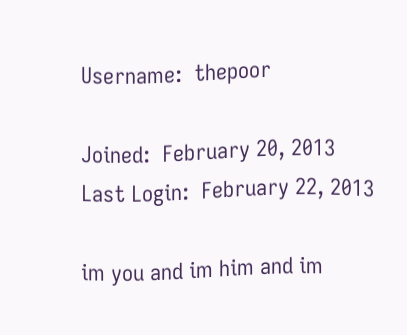Username:  thepoor

Joined:  February 20, 2013
Last Login:  February 22, 2013

im you and im him and im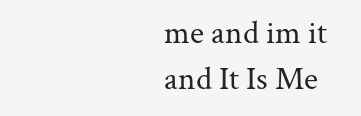me and im it and It Is Me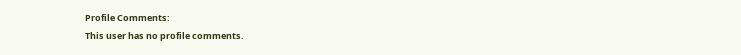Profile Comments:
This user has no profile comments.